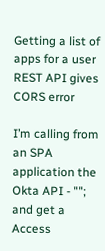Getting a list of apps for a user REST API gives CORS error

I’m calling from an SPA application the Okta API - ""; and get a Access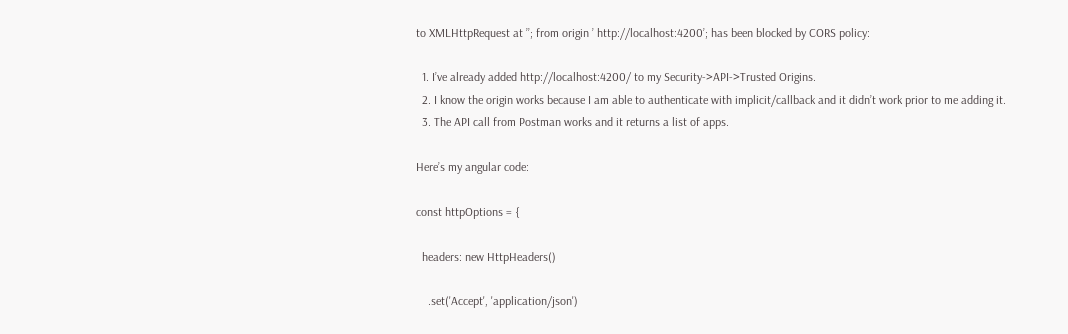to XMLHttpRequest at ’’; from origin ’ http://localhost:4200’; has been blocked by CORS policy:

  1. I’ve already added http://localhost:4200/ to my Security->API->Trusted Origins.
  2. I know the origin works because I am able to authenticate with implicit/callback and it didn’t work prior to me adding it.
  3. The API call from Postman works and it returns a list of apps.

Here’s my angular code:

const httpOptions = {

  headers: new HttpHeaders()

    .set('Accept', 'application/json')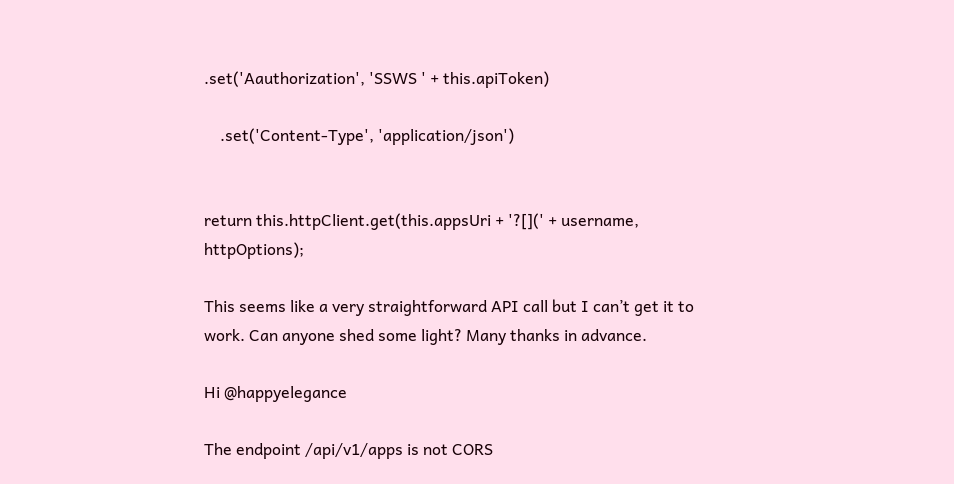.set('Aauthorization', 'SSWS ' + this.apiToken)

    .set('Content-Type', 'application/json')


return this.httpClient.get(this.appsUri + '?[](' + username, httpOptions);

This seems like a very straightforward API call but I can’t get it to work. Can anyone shed some light? Many thanks in advance.

Hi @happyelegance

The endpoint /api/v1/apps is not CORS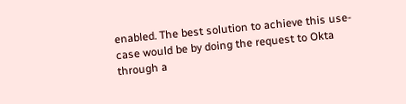enabled. The best solution to achieve this use-case would be by doing the request to Okta through a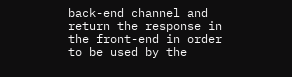back-end channel and return the response in the front-end in order to be used by the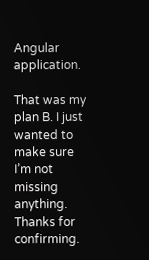Angular application.

That was my plan B. I just wanted to make sure I’m not missing anything. Thanks for confirming.